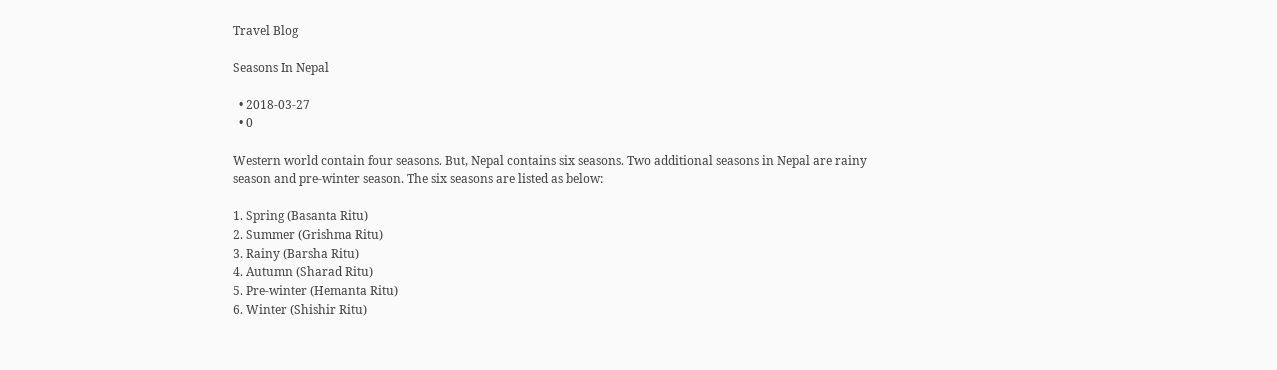Travel Blog

Seasons In Nepal

  • 2018-03-27
  • 0

Western world contain four seasons. But, Nepal contains six seasons. Two additional seasons in Nepal are rainy season and pre-winter season. The six seasons are listed as below:

1. Spring (Basanta Ritu)
2. Summer (Grishma Ritu)
3. Rainy (Barsha Ritu)
4. Autumn (Sharad Ritu)
5. Pre-winter (Hemanta Ritu)
6. Winter (Shishir Ritu)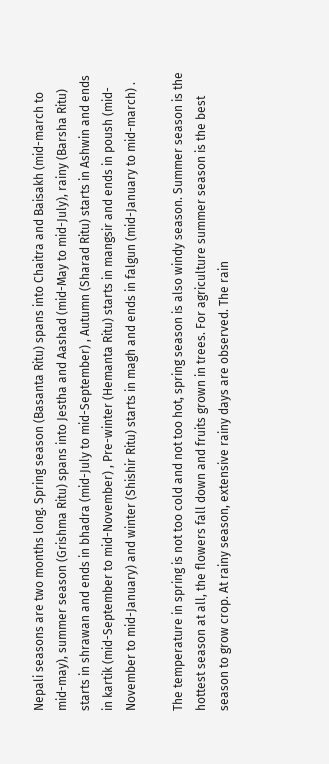Nepali seasons are two months long. Spring season (Basanta Ritu) spans into Chaitra and Baisakh (mid-march to mid-may), summer season (Grishma Ritu) spans into Jestha and Aashad (mid-May to mid-July), rainy (Barsha Ritu) starts in shrawan and ends in bhadra (mid-July to mid-September) , Autumn (Sharad Ritu) starts in Ashwin and ends in kartik (mid-September to mid-November) , Pre-winter (Hemanta Ritu) starts in mangsir and ends in poush (mid-November to mid-January) and winter (Shishir Ritu) starts in magh and ends in falgun (mid-January to mid-march) .

The temperature in spring is not too cold and not too hot, spring season is also windy season. Summer season is the hottest season at all, the flowers fall down and fruits grown in trees. For agriculture summer season is the best season to grow crop. At rainy season, extensive rainy days are observed. The rain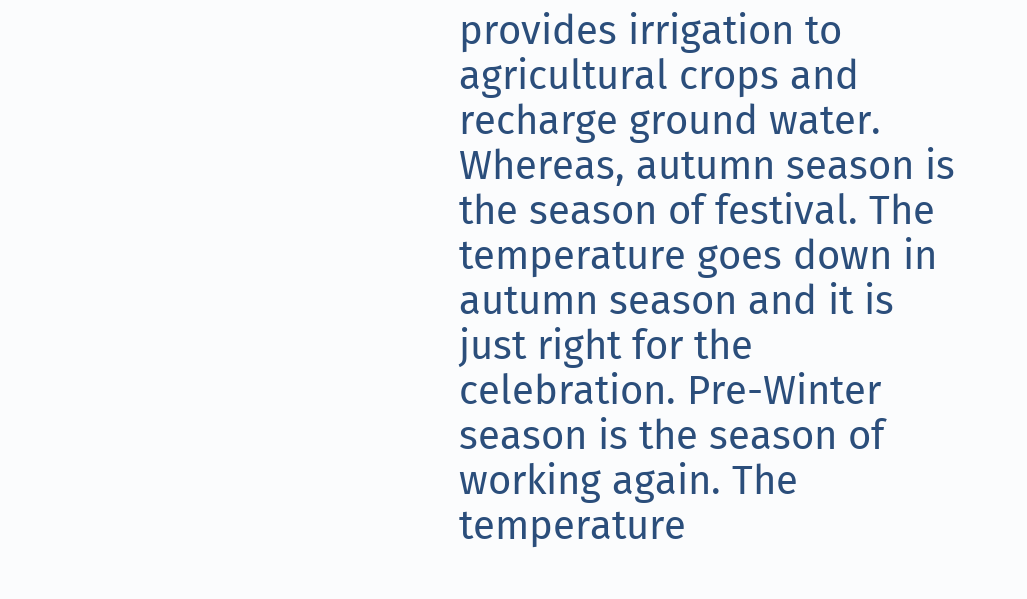provides irrigation to agricultural crops and recharge ground water. Whereas, autumn season is the season of festival. The temperature goes down in autumn season and it is just right for the celebration. Pre-Winter season is the season of working again. The temperature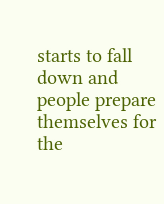starts to fall down and people prepare themselves for the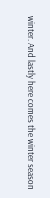winter. And lastly here comes the winter season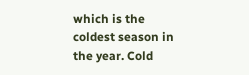which is the coldest season in the year. Cold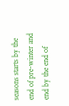seasons starts by the end of pre-winter and end by the end of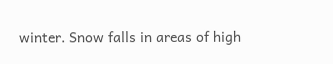winter. Snow falls in areas of high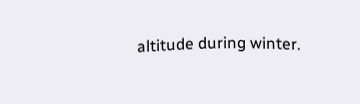altitude during winter.